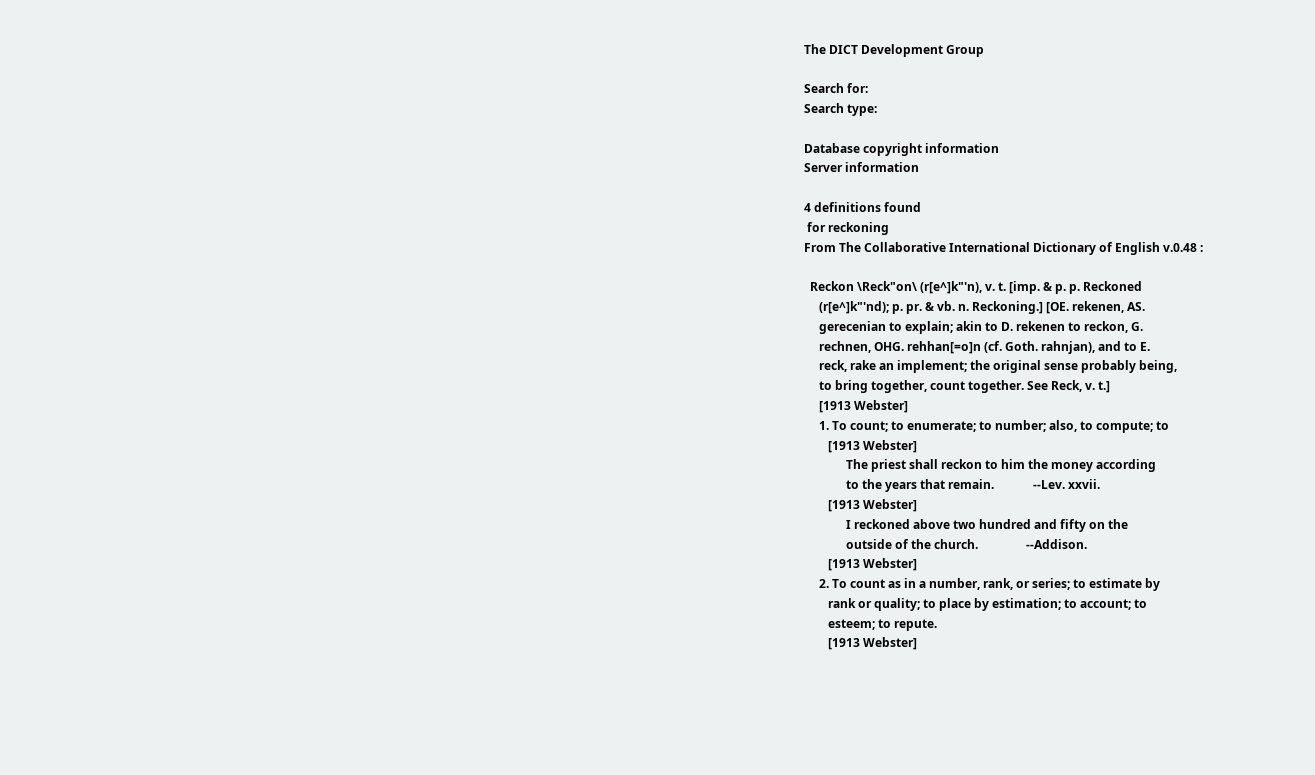The DICT Development Group

Search for:
Search type:

Database copyright information
Server information

4 definitions found
 for reckoning
From The Collaborative International Dictionary of English v.0.48 :

  Reckon \Reck"on\ (r[e^]k"'n), v. t. [imp. & p. p. Reckoned
     (r[e^]k"'nd); p. pr. & vb. n. Reckoning.] [OE. rekenen, AS.
     gerecenian to explain; akin to D. rekenen to reckon, G.
     rechnen, OHG. rehhan[=o]n (cf. Goth. rahnjan), and to E.
     reck, rake an implement; the original sense probably being,
     to bring together, count together. See Reck, v. t.]
     [1913 Webster]
     1. To count; to enumerate; to number; also, to compute; to
        [1913 Webster]
              The priest shall reckon to him the money according
              to the years that remain.             --Lev. xxvii.
        [1913 Webster]
              I reckoned above two hundred and fifty on the
              outside of the church.                --Addison.
        [1913 Webster]
     2. To count as in a number, rank, or series; to estimate by
        rank or quality; to place by estimation; to account; to
        esteem; to repute.
        [1913 Webster]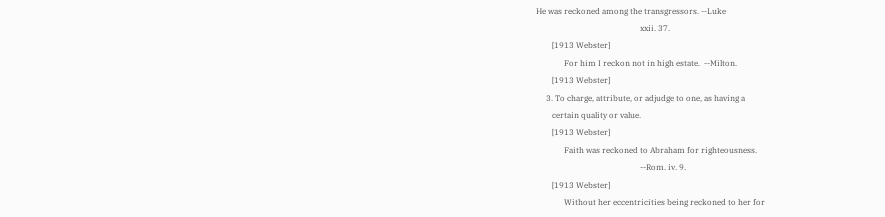He was reckoned among the transgressors. --Luke
                                                    xxii. 37.
        [1913 Webster]
              For him I reckon not in high estate.  --Milton.
        [1913 Webster]
     3. To charge, attribute, or adjudge to one, as having a
        certain quality or value.
        [1913 Webster]
              Faith was reckoned to Abraham for righteousness.
                                                    --Rom. iv. 9.
        [1913 Webster]
              Without her eccentricities being reckoned to her for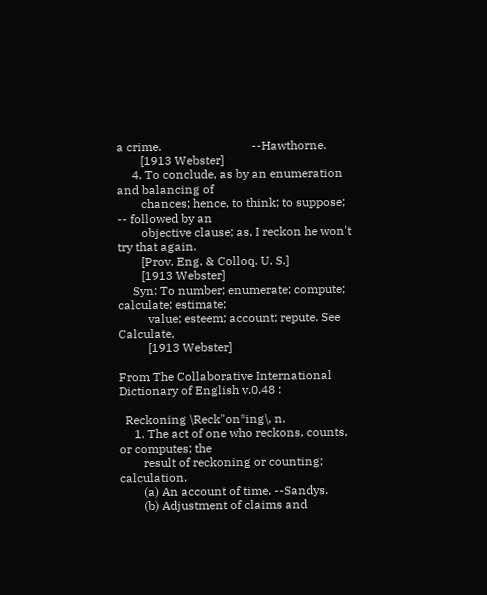a crime.                              --Hawthorne.
        [1913 Webster]
     4. To conclude, as by an enumeration and balancing of
        chances; hence, to think; to suppose; -- followed by an
        objective clause; as, I reckon he won't try that again.
        [Prov. Eng. & Colloq. U. S.]
        [1913 Webster]
     Syn: To number; enumerate; compute; calculate; estimate;
          value; esteem; account; repute. See Calculate,
          [1913 Webster]

From The Collaborative International Dictionary of English v.0.48 :

  Reckoning \Reck"on*ing\, n.
     1. The act of one who reckons, counts, or computes; the
        result of reckoning or counting; calculation.
        (a) An account of time. --Sandys.
        (b) Adjustment of claims and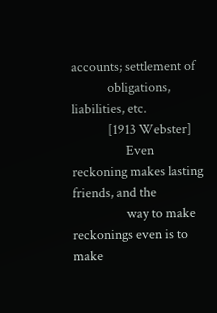accounts; settlement of
            obligations, liabilities, etc.
            [1913 Webster]
                  Even reckoning makes lasting friends, and the
                  way to make reckonings even is to make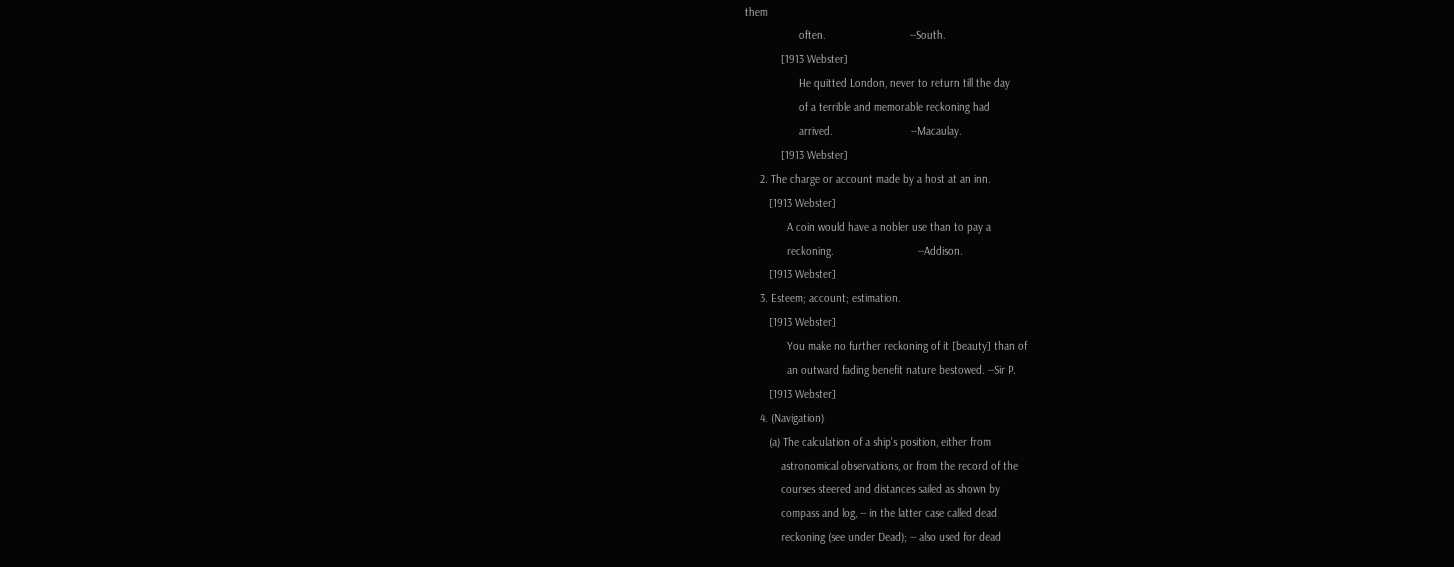them
                  often.                            --South.
            [1913 Webster]
                  He quitted London, never to return till the day
                  of a terrible and memorable reckoning had
                  arrived.                          --Macaulay.
            [1913 Webster]
     2. The charge or account made by a host at an inn.
        [1913 Webster]
              A coin would have a nobler use than to pay a
              reckoning.                            --Addison.
        [1913 Webster]
     3. Esteem; account; estimation.
        [1913 Webster]
              You make no further reckoning of it [beauty] than of
              an outward fading benefit nature bestowed. --Sir P.
        [1913 Webster]
     4. (Navigation)
        (a) The calculation of a ship's position, either from
            astronomical observations, or from the record of the
            courses steered and distances sailed as shown by
            compass and log, -- in the latter case called dead
            reckoning (see under Dead); -- also used for dead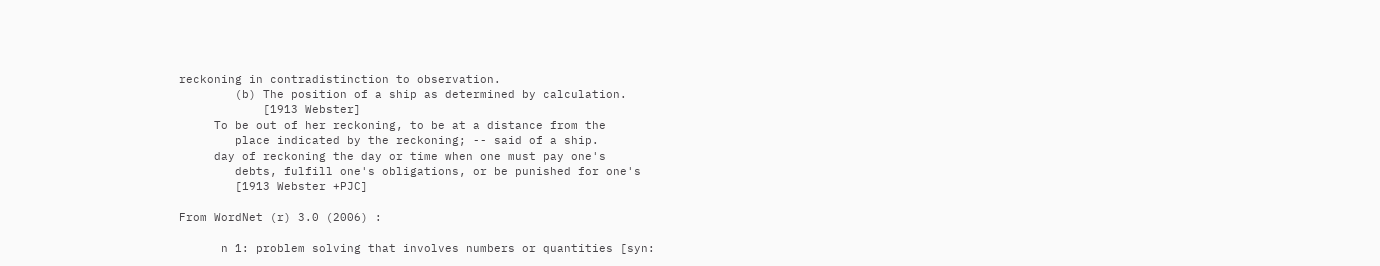reckoning in contradistinction to observation.
        (b) The position of a ship as determined by calculation.
            [1913 Webster]
     To be out of her reckoning, to be at a distance from the
        place indicated by the reckoning; -- said of a ship.
     day of reckoning the day or time when one must pay one's
        debts, fulfill one's obligations, or be punished for one's
        [1913 Webster +PJC]

From WordNet (r) 3.0 (2006) :

      n 1: problem solving that involves numbers or quantities [syn: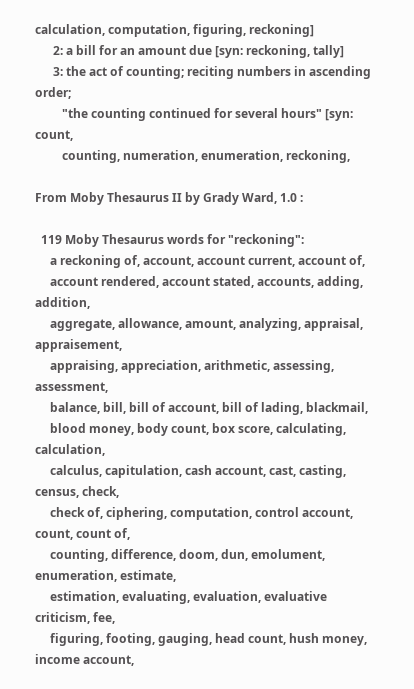calculation, computation, figuring, reckoning]
      2: a bill for an amount due [syn: reckoning, tally]
      3: the act of counting; reciting numbers in ascending order;
         "the counting continued for several hours" [syn: count,
         counting, numeration, enumeration, reckoning,

From Moby Thesaurus II by Grady Ward, 1.0 :

  119 Moby Thesaurus words for "reckoning":
     a reckoning of, account, account current, account of,
     account rendered, account stated, accounts, adding, addition,
     aggregate, allowance, amount, analyzing, appraisal, appraisement,
     appraising, appreciation, arithmetic, assessing, assessment,
     balance, bill, bill of account, bill of lading, blackmail,
     blood money, body count, box score, calculating, calculation,
     calculus, capitulation, cash account, cast, casting, census, check,
     check of, ciphering, computation, control account, count, count of,
     counting, difference, doom, dun, emolument, enumeration, estimate,
     estimation, evaluating, evaluation, evaluative criticism, fee,
     figuring, footing, gauging, head count, hush money, income account,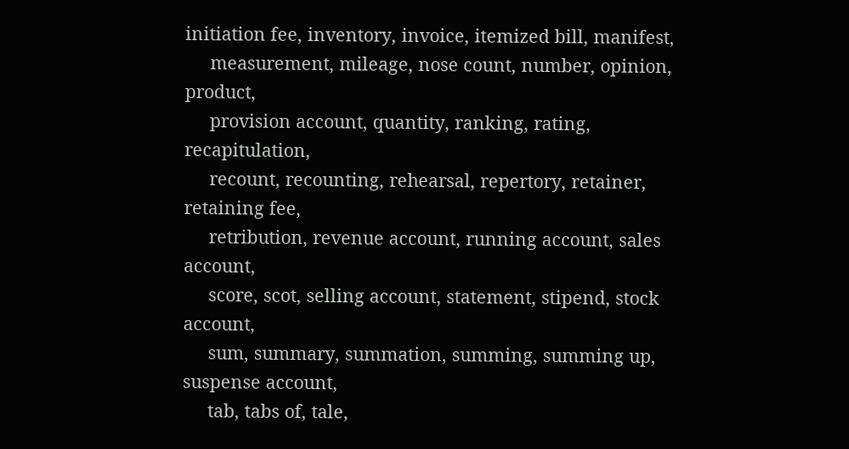initiation fee, inventory, invoice, itemized bill, manifest,
     measurement, mileage, nose count, number, opinion, product,
     provision account, quantity, ranking, rating, recapitulation,
     recount, recounting, rehearsal, repertory, retainer, retaining fee,
     retribution, revenue account, running account, sales account,
     score, scot, selling account, statement, stipend, stock account,
     sum, summary, summation, summing, summing up, suspense account,
     tab, tabs of, tale,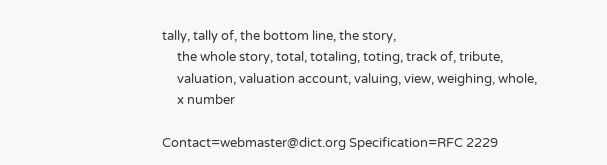tally, tally of, the bottom line, the story,
     the whole story, total, totaling, toting, track of, tribute,
     valuation, valuation account, valuing, view, weighing, whole,
     x number

Contact=webmaster@dict.org Specification=RFC 2229